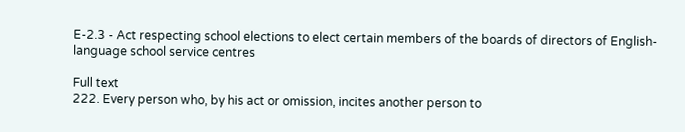E-2.3 - Act respecting school elections to elect certain members of the boards of directors of English-language school service centres

Full text
222. Every person who, by his act or omission, incites another person to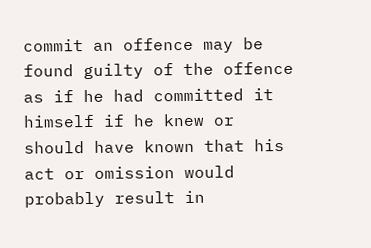commit an offence may be found guilty of the offence as if he had committed it himself if he knew or should have known that his act or omission would probably result in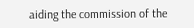aiding the commission of the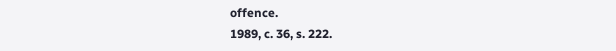offence.
1989, c. 36, s. 222.